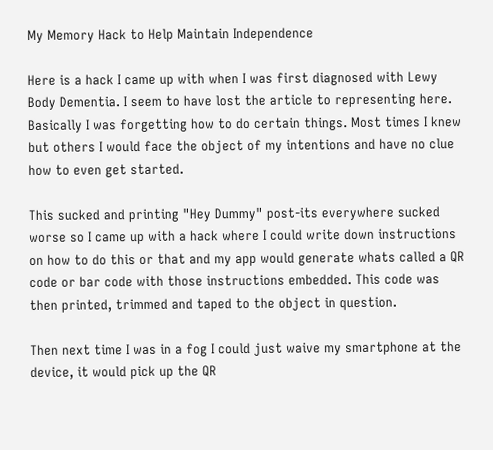My Memory Hack to Help Maintain Independence

Here is a hack I came up with when I was first diagnosed with Lewy Body Dementia. I seem to have lost the article to representing here. Basically I was forgetting how to do certain things. Most times I knew but others I would face the object of my intentions and have no clue how to even get started.

This sucked and printing "Hey Dummy" post-its everywhere sucked worse so I came up with a hack where I could write down instructions on how to do this or that and my app would generate whats called a QR code or bar code with those instructions embedded. This code was then printed, trimmed and taped to the object in question.

Then next time I was in a fog I could just waive my smartphone at the device, it would pick up the QR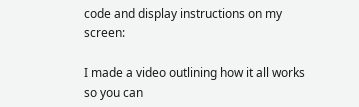code and display instructions on my screen:

I made a video outlining how it all works so you can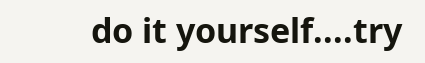do it yourself....try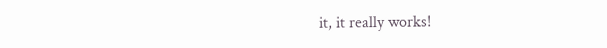it, it really works!